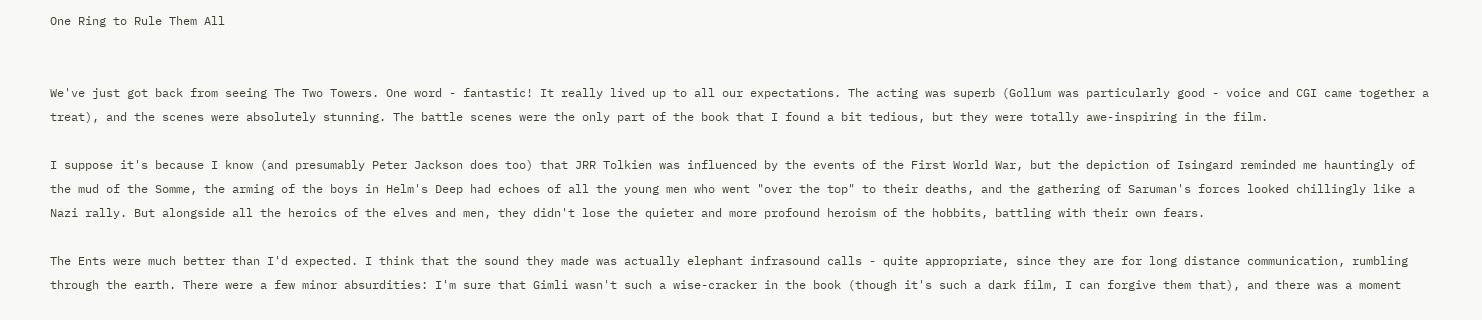One Ring to Rule Them All


We've just got back from seeing The Two Towers. One word - fantastic! It really lived up to all our expectations. The acting was superb (Gollum was particularly good - voice and CGI came together a treat), and the scenes were absolutely stunning. The battle scenes were the only part of the book that I found a bit tedious, but they were totally awe-inspiring in the film.

I suppose it's because I know (and presumably Peter Jackson does too) that JRR Tolkien was influenced by the events of the First World War, but the depiction of Isingard reminded me hauntingly of the mud of the Somme, the arming of the boys in Helm's Deep had echoes of all the young men who went "over the top" to their deaths, and the gathering of Saruman's forces looked chillingly like a Nazi rally. But alongside all the heroics of the elves and men, they didn't lose the quieter and more profound heroism of the hobbits, battling with their own fears.

The Ents were much better than I'd expected. I think that the sound they made was actually elephant infrasound calls - quite appropriate, since they are for long distance communication, rumbling through the earth. There were a few minor absurdities: I'm sure that Gimli wasn't such a wise-cracker in the book (though it's such a dark film, I can forgive them that), and there was a moment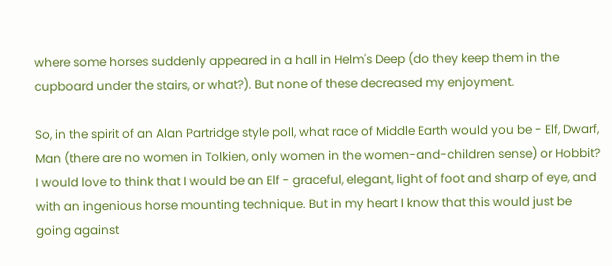where some horses suddenly appeared in a hall in Helm's Deep (do they keep them in the cupboard under the stairs, or what?). But none of these decreased my enjoyment.

So, in the spirit of an Alan Partridge style poll, what race of Middle Earth would you be - Elf, Dwarf, Man (there are no women in Tolkien, only women in the women-and-children sense) or Hobbit? I would love to think that I would be an Elf - graceful, elegant, light of foot and sharp of eye, and with an ingenious horse mounting technique. But in my heart I know that this would just be going against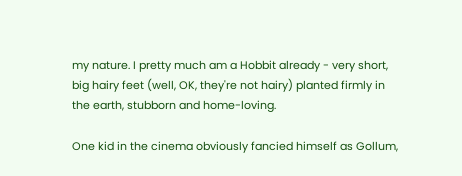my nature. I pretty much am a Hobbit already - very short, big hairy feet (well, OK, they're not hairy) planted firmly in the earth, stubborn and home-loving.

One kid in the cinema obviously fancied himself as Gollum,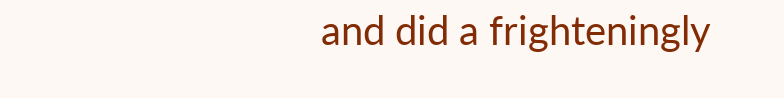and did a frighteningly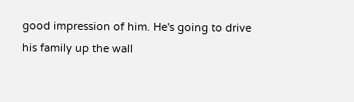good impression of him. He's going to drive his family up the wall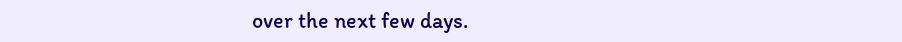over the next few days.